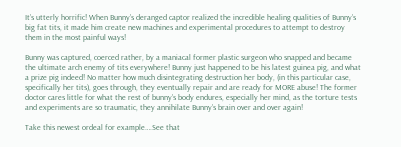It’s utterly horrific! When Bunny’s deranged captor realized the incredible healing qualities of Bunny’s big fat tits, it made him create new machines and experimental procedures to attempt to destroy them in the most painful ways!

Bunny was captured, coerced rather, by a maniacal former plastic surgeon who snapped and became the ultimate arch enemy of tits everywhere! Bunny just happened to be his latest guinea pig, and what a prize pig indeed! No matter how much disintegrating destruction her body, (in this particular case, specifically her tits), goes through, they eventually repair and are ready for MORE abuse! The former doctor cares little for what the rest of bunny’s body endures, especially her mind, as the torture tests and experiments are so traumatic, they annihilate Bunny’s brain over and over again!

Take this newest ordeal for example….See that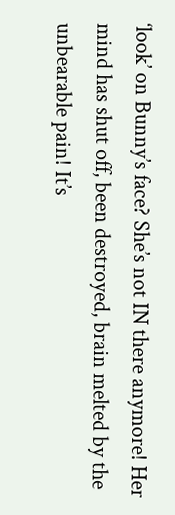‘look’ on Bunny’s face? She’s not IN there anymore! Her mind has shut off, been destroyed, brain melted by the unbearable pain! It’s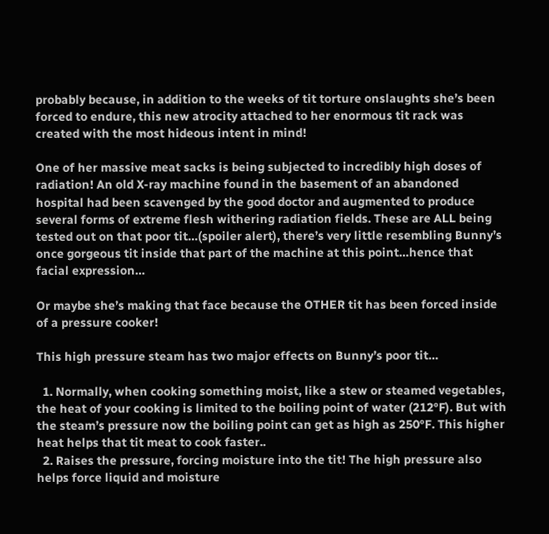probably because, in addition to the weeks of tit torture onslaughts she’s been forced to endure, this new atrocity attached to her enormous tit rack was created with the most hideous intent in mind!

One of her massive meat sacks is being subjected to incredibly high doses of radiation! An old X-ray machine found in the basement of an abandoned hospital had been scavenged by the good doctor and augmented to produce several forms of extreme flesh withering radiation fields. These are ALL being tested out on that poor tit…(spoiler alert), there’s very little resembling Bunny’s once gorgeous tit inside that part of the machine at this point…hence that facial expression…

Or maybe she’s making that face because the OTHER tit has been forced inside of a pressure cooker!

This high pressure steam has two major effects on Bunny’s poor tit…

  1. Normally, when cooking something moist, like a stew or steamed vegetables, the heat of your cooking is limited to the boiling point of water (212°F). But with the steam’s pressure now the boiling point can get as high as 250°F. This higher heat helps that tit meat to cook faster..
  2. Raises the pressure, forcing moisture into the tit! The high pressure also helps force liquid and moisture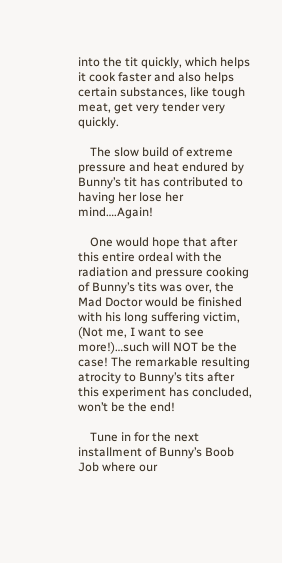into the tit quickly, which helps it cook faster and also helps certain substances, like tough meat, get very tender very quickly.

    The slow build of extreme pressure and heat endured by Bunny’s tit has contributed to having her lose her mind….Again!

    One would hope that after this entire ordeal with the radiation and pressure cooking of Bunny’s tits was over, the Mad Doctor would be finished with his long suffering victim, (Not me, I want to see more!)…such will NOT be the case! The remarkable resulting atrocity to Bunny’s tits after this experiment has concluded, won’t be the end!

    Tune in for the next installment of Bunny’s Boob Job where our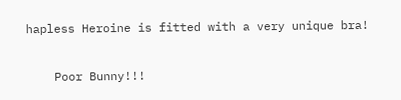hapless Heroine is fitted with a very unique bra!

    Poor Bunny!!!